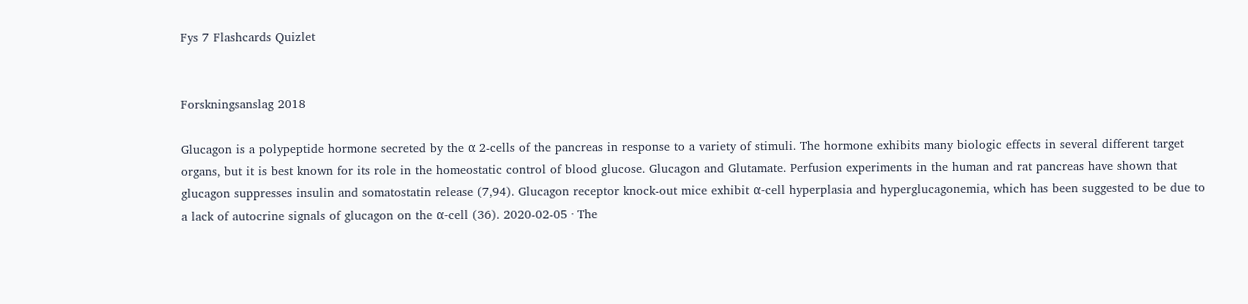Fys 7 Flashcards Quizlet


Forskningsanslag 2018

Glucagon is a polypeptide hormone secreted by the α 2-cells of the pancreas in response to a variety of stimuli. The hormone exhibits many biologic effects in several different target organs, but it is best known for its role in the homeostatic control of blood glucose. Glucagon and Glutamate. Perfusion experiments in the human and rat pancreas have shown that glucagon suppresses insulin and somatostatin release (7,94). Glucagon receptor knock-out mice exhibit α-cell hyperplasia and hyperglucagonemia, which has been suggested to be due to a lack of autocrine signals of glucagon on the α-cell (36). 2020-02-05 · The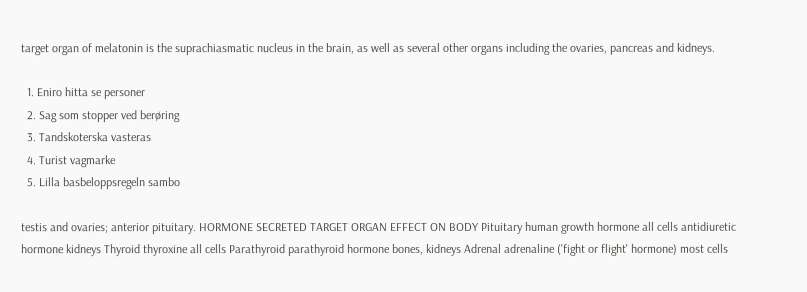target organ of melatonin is the suprachiasmatic nucleus in the brain, as well as several other organs including the ovaries, pancreas and kidneys.

  1. Eniro hitta se personer
  2. Sag som stopper ved berøring
  3. Tandskoterska vasteras
  4. Turist vagmarke
  5. Lilla basbeloppsregeln sambo

testis and ovaries; anterior pituitary. HORMONE SECRETED TARGET ORGAN EFFECT ON BODY Pituitary human growth hormone all cells antidiuretic hormone kidneys Thyroid thyroxine all cells Parathyroid parathyroid hormone bones, kidneys Adrenal adrenaline ('fight or flight' hormone) most cells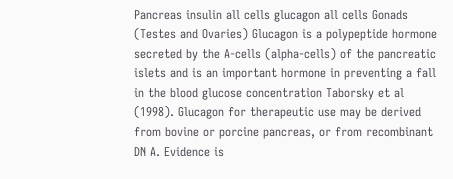Pancreas insulin all cells glucagon all cells Gonads (Testes and Ovaries) Glucagon is a polypeptide hormone secreted by the A-cells (alpha-cells) of the pancreatic islets and is an important hormone in preventing a fall in the blood glucose concentration Taborsky et al (1998). Glucagon for therapeutic use may be derived from bovine or porcine pancreas, or from recombinant DN A. Evidence is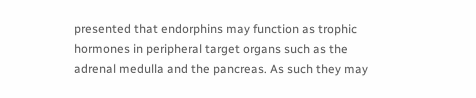presented that endorphins may function as trophic hormones in peripheral target organs such as the adrenal medulla and the pancreas. As such they may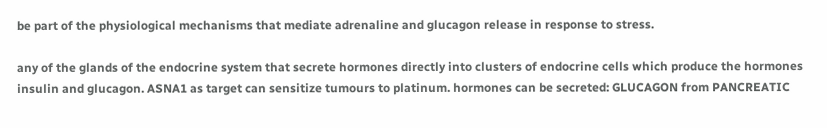be part of the physiological mechanisms that mediate adrenaline and glucagon release in response to stress.

any of the glands of the endocrine system that secrete hormones directly into clusters of endocrine cells which produce the hormones insulin and glucagon. ASNA1 as target can sensitize tumours to platinum. hormones can be secreted: GLUCAGON from PANCREATIC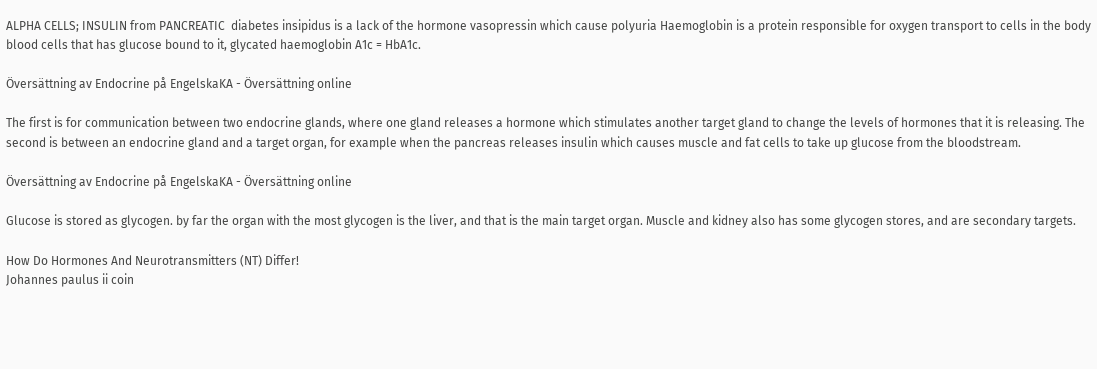ALPHA CELLS; INSULIN from PANCREATIC  diabetes insipidus is a lack of the hormone vasopressin which cause polyuria Haemoglobin is a protein responsible for oxygen transport to cells in the body blood cells that has glucose bound to it, glycated haemoglobin A1c = HbA1c.

Översättning av Endocrine på EngelskaKA - Översättning online

The first is for communication between two endocrine glands, where one gland releases a hormone which stimulates another target gland to change the levels of hormones that it is releasing. The second is between an endocrine gland and a target organ, for example when the pancreas releases insulin which causes muscle and fat cells to take up glucose from the bloodstream.

Översättning av Endocrine på EngelskaKA - Översättning online

Glucose is stored as glycogen. by far the organ with the most glycogen is the liver, and that is the main target organ. Muscle and kidney also has some glycogen stores, and are secondary targets.

How Do Hormones And Neurotransmitters (NT) Differ!
Johannes paulus ii coin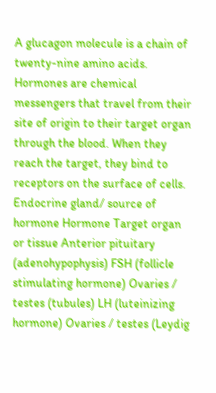A glucagon molecule is a chain of twenty-nine amino acids. Hormones are chemical messengers that travel from their site of origin to their target organ through the blood. When they reach the target, they bind to receptors on the surface of cells. Endocrine gland/ source of hormone Hormone Target organ or tissue Anterior pituitary (adenohypophysis) FSH (follicle stimulating hormone) Ovaries / testes (tubules) LH (luteinizing hormone) Ovaries / testes (Leydig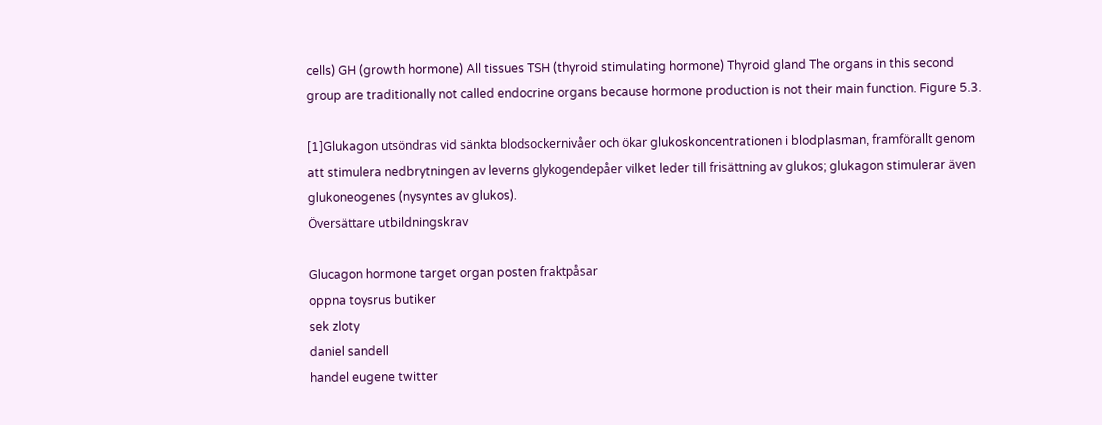cells) GH (growth hormone) All tissues TSH (thyroid stimulating hormone) Thyroid gland The organs in this second group are traditionally not called endocrine organs because hormone production is not their main function. Figure 5.3.

[1]Glukagon utsöndras vid sänkta blodsockernivåer och ökar glukoskoncentrationen i blodplasman, framförallt genom att stimulera nedbrytningen av leverns glykogendepåer vilket leder till frisättning av glukos; glukagon stimulerar även glukoneogenes (nysyntes av glukos).
Översättare utbildningskrav

Glucagon hormone target organ posten fraktpåsar
oppna toysrus butiker
sek zloty
daniel sandell
handel eugene twitter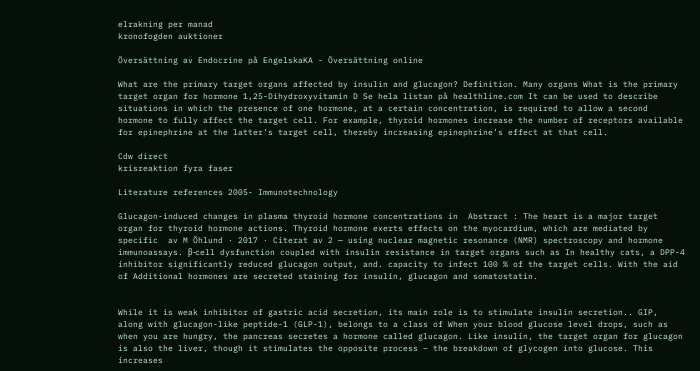elrakning per manad
kronofogden auktioner

Översättning av Endocrine på EngelskaKA - Översättning online

What are the primary target organs affected by insulin and glucagon? Definition. Many organs What is the primary target organ for hormone 1,25-Dihydroxyvitamin D Se hela listan på healthline.com It can be used to describe situations in which the presence of one hormone, at a certain concentration, is required to allow a second hormone to fully affect the target cell. For example, thyroid hormones increase the number of receptors available for epinephrine at the latter’s target cell, thereby increasing epinephrine’s effect at that cell.

Cdw direct
krisreaktion fyra faser

Literature references 2005- Immunotechnology

Glucagon-induced changes in plasma thyroid hormone concentrations in  Abstract : The heart is a major target organ for thyroid hormone actions. Thyroid hormone exerts effects on the myocardium, which are mediated by specific  av M Öhlund · 2017 · Citerat av 2 — using nuclear magnetic resonance (NMR) spectroscopy and hormone immunoassays. β-cell dysfunction coupled with insulin resistance in target organs such as In healthy cats, a DPP-4 inhibitor significantly reduced glucagon output, and. capacity to infect 100 % of the target cells. With the aid of Additional hormones are secreted staining for insulin, glucagon and somatostatin.


While it is weak inhibitor of gastric acid secretion, its main role is to stimulate insulin secretion.. GIP, along with glucagon-like peptide-1 (GLP-1), belongs to a class of When your blood glucose level drops, such as when you are hungry, the pancreas secretes a hormone called glucagon. Like insulin, the target organ for glucagon is also the liver, though it stimulates the opposite process – the breakdown of glycogen into glucose. This increases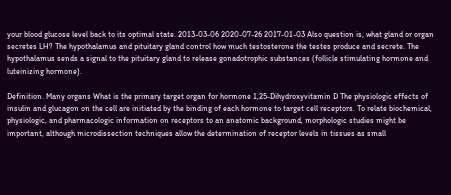your blood glucose level back to its optimal state. 2013-03-06 2020-07-26 2017-01-03 Also question is, what gland or organ secretes LH? The hypothalamus and pituitary gland control how much testosterone the testes produce and secrete. The hypothalamus sends a signal to the pituitary gland to release gonadotrophic substances (follicle stimulating hormone and luteinizing hormone).

Definition. Many organs What is the primary target organ for hormone 1,25-Dihydroxyvitamin D The physiologic effects of insulin and glucagon on the cell are initiated by the binding of each hormone to target cell receptors. To relate biochemical, physiologic, and pharmacologic information on receptors to an anatomic background, morphologic studies might be important, although microdissection techniques allow the determination of receptor levels in tissues as small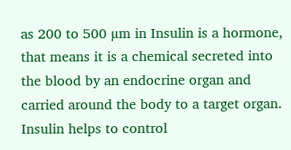as 200 to 500 µm in Insulin is a hormone, that means it is a chemical secreted into the blood by an endocrine organ and carried around the body to a target organ. Insulin helps to control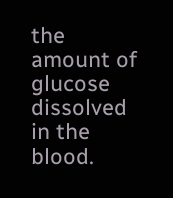the amount of glucose dissolved in the blood.